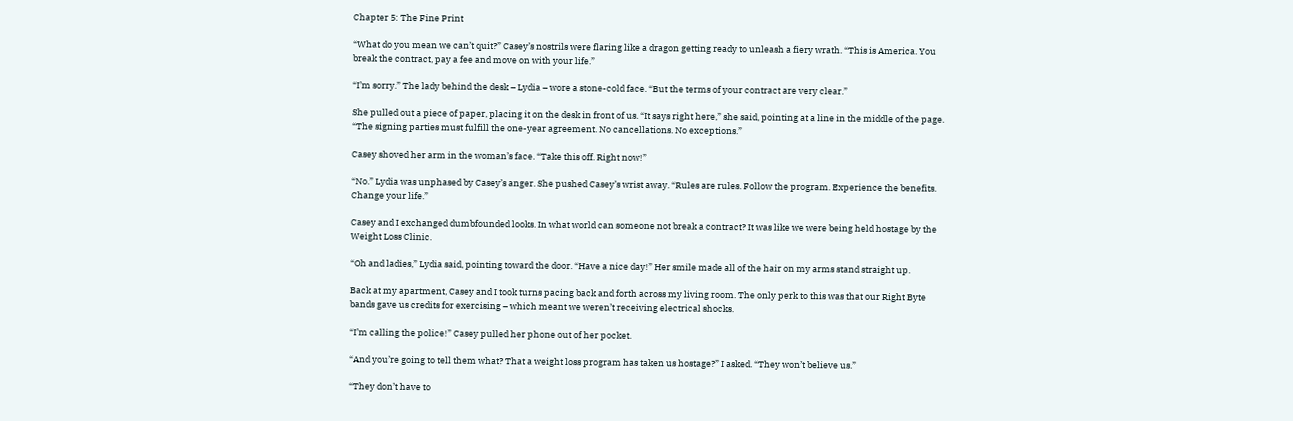Chapter 5: The Fine Print

“What do you mean we can’t quit?” Casey’s nostrils were flaring like a dragon getting ready to unleash a fiery wrath. “This is America. You break the contract, pay a fee and move on with your life.”

“I’m sorry.” The lady behind the desk – Lydia – wore a stone-cold face. “But the terms of your contract are very clear.”

She pulled out a piece of paper, placing it on the desk in front of us. “It says right here,” she said, pointing at a line in the middle of the page. “The signing parties must fulfill the one-year agreement. No cancellations. No exceptions.”

Casey shoved her arm in the woman’s face. “Take this off. Right now!”

“No.” Lydia was unphased by Casey’s anger. She pushed Casey’s wrist away. “Rules are rules. Follow the program. Experience the benefits. Change your life.”

Casey and I exchanged dumbfounded looks. In what world can someone not break a contract? It was like we were being held hostage by the Weight Loss Clinic.

“Oh and ladies,” Lydia said, pointing toward the door. “Have a nice day!” Her smile made all of the hair on my arms stand straight up.

Back at my apartment, Casey and I took turns pacing back and forth across my living room. The only perk to this was that our Right Byte bands gave us credits for exercising – which meant we weren’t receiving electrical shocks.

“I’m calling the police!” Casey pulled her phone out of her pocket.

“And you’re going to tell them what? That a weight loss program has taken us hostage?” I asked. “They won’t believe us.”

“They don’t have to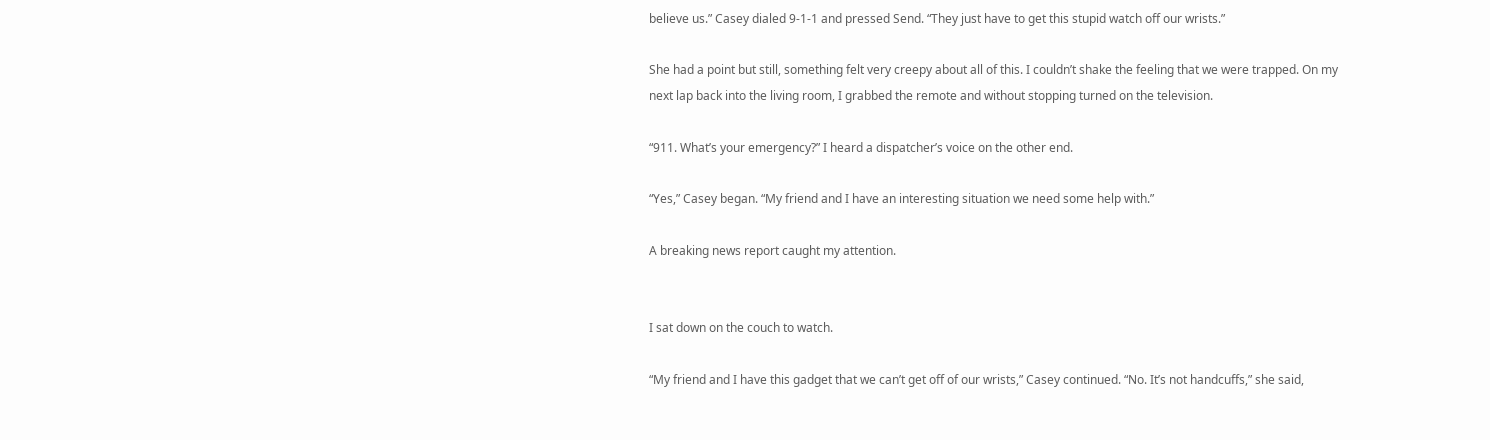believe us.” Casey dialed 9-1-1 and pressed Send. “They just have to get this stupid watch off our wrists.”

She had a point but still, something felt very creepy about all of this. I couldn’t shake the feeling that we were trapped. On my next lap back into the living room, I grabbed the remote and without stopping turned on the television.

“911. What’s your emergency?” I heard a dispatcher’s voice on the other end.

“Yes,” Casey began. “My friend and I have an interesting situation we need some help with.”

A breaking news report caught my attention.


I sat down on the couch to watch.

“My friend and I have this gadget that we can’t get off of our wrists,” Casey continued. “No. It’s not handcuffs,” she said,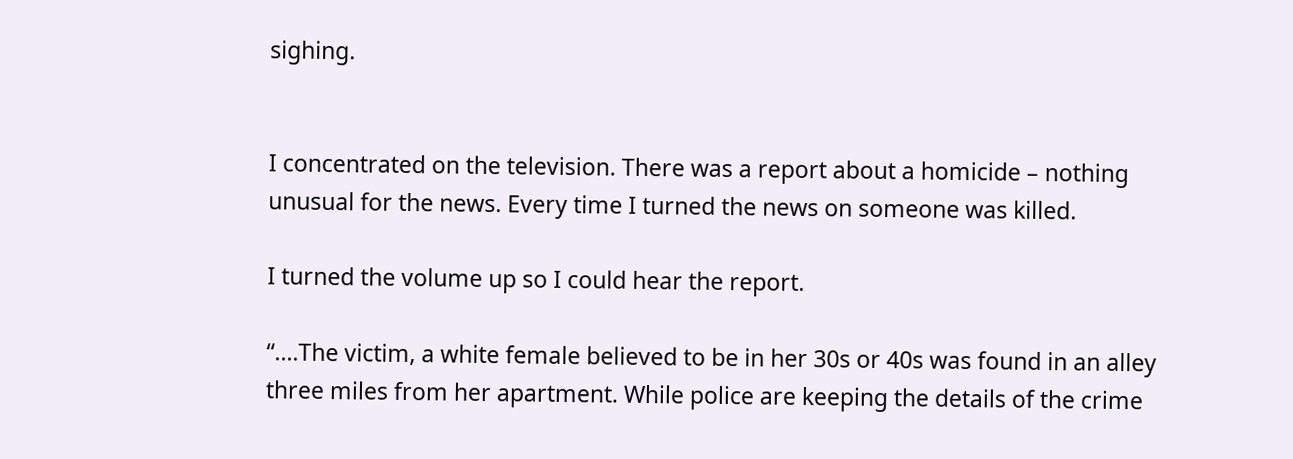sighing.


I concentrated on the television. There was a report about a homicide – nothing unusual for the news. Every time I turned the news on someone was killed.

I turned the volume up so I could hear the report.

“….The victim, a white female believed to be in her 30s or 40s was found in an alley three miles from her apartment. While police are keeping the details of the crime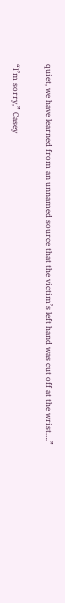quiet, we have learned from an unnamed source that the victim’s left hand was cut off at the wrist….”

“I’m sorry,” Casey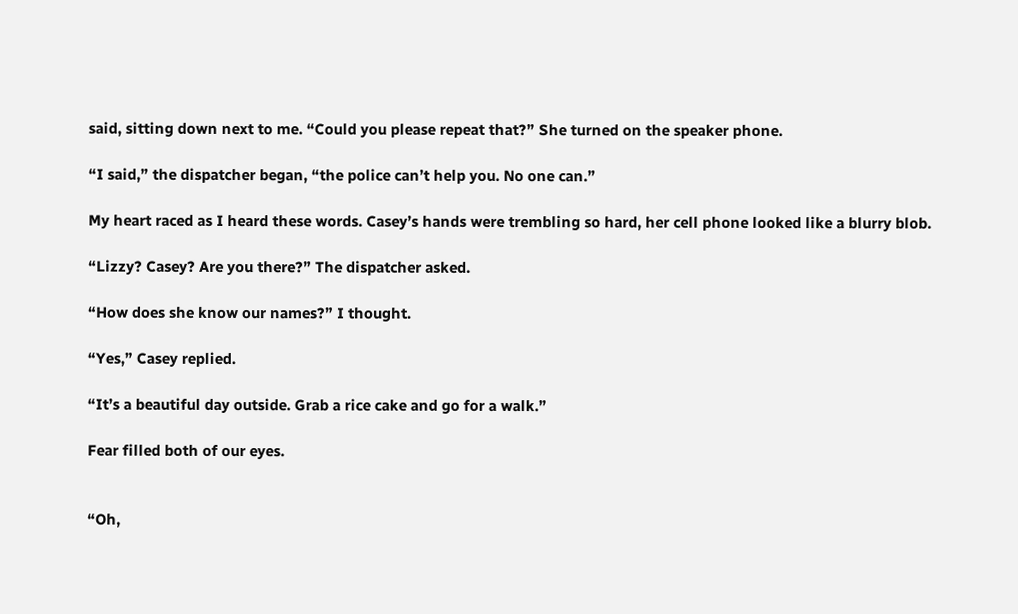said, sitting down next to me. “Could you please repeat that?” She turned on the speaker phone.

“I said,” the dispatcher began, “the police can’t help you. No one can.”

My heart raced as I heard these words. Casey’s hands were trembling so hard, her cell phone looked like a blurry blob.

“Lizzy? Casey? Are you there?” The dispatcher asked.

“How does she know our names?” I thought.

“Yes,” Casey replied.

“It’s a beautiful day outside. Grab a rice cake and go for a walk.”

Fear filled both of our eyes.


“Oh,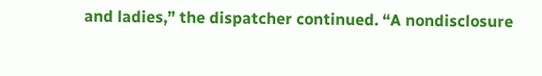and ladies,” the dispatcher continued. “A nondisclosure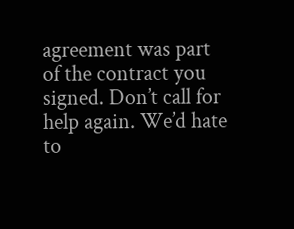agreement was part of the contract you signed. Don’t call for help again. We’d hate to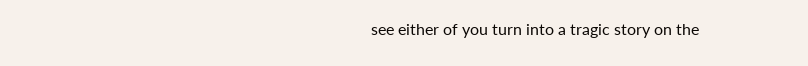see either of you turn into a tragic story on the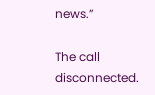news.”

The call disconnected.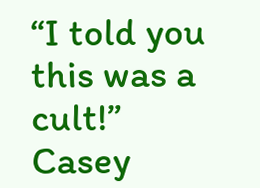“I told you this was a cult!” Casey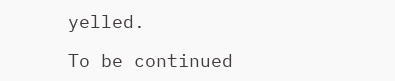yelled.

To be continued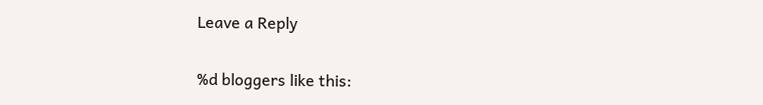Leave a Reply

%d bloggers like this: